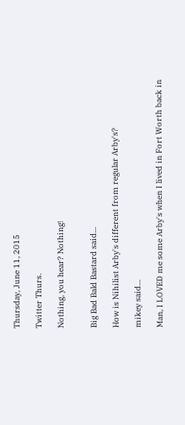Thursday, June 11, 2015

Twitter Thurs.

Nothing, you hear? Nothing!


Big Bad Bald Bastard said...

How is Nihilist Arby's different from regular Arby's?

mikey said...

Man, I LOVED me some Arby's when I lived in Fort Worth back in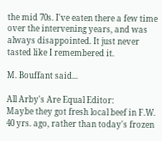the mid 70s. I've eaten there a few time over the intervening years, and was always disappointed. It just never tasted like I remembered it.

M. Bouffant said...

All Arby's Are Equal Editor:
Maybe they got fresh local beef in F.W. 40 yrs. ago, rather than today's frozen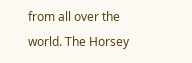from all over the world. The Horsey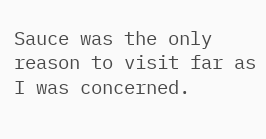Sauce was the only reason to visit far as I was concerned.